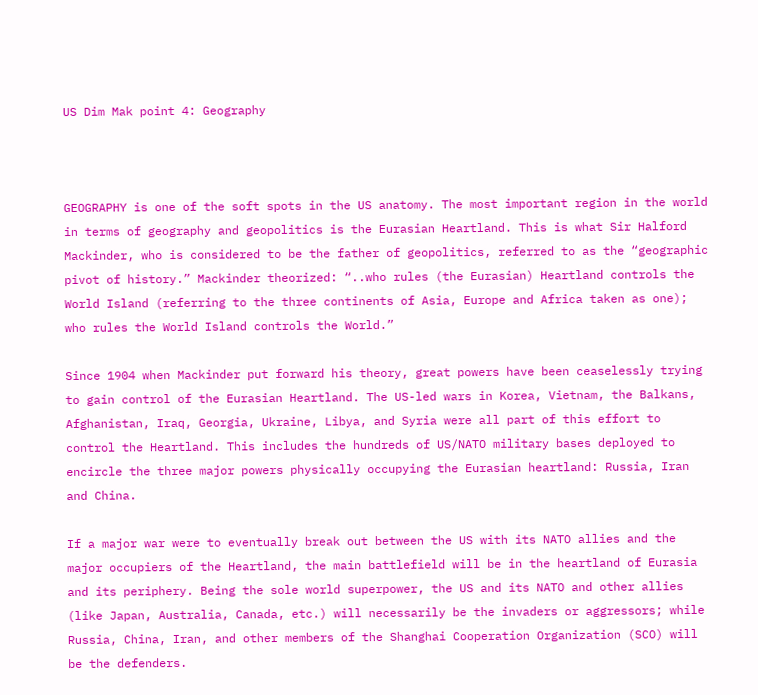US Dim Mak point 4: Geography



GEOGRAPHY is one of the soft spots in the US anatomy. The most important region in the world in terms of geography and geopolitics is the Eurasian Heartland. This is what Sir Halford Mackinder, who is considered to be the father of geopolitics, referred to as the “geographic pivot of history.” Mackinder theorized: “..who rules (the Eurasian) Heartland controls the World Island (referring to the three continents of Asia, Europe and Africa taken as one); who rules the World Island controls the World.”

Since 1904 when Mackinder put forward his theory, great powers have been ceaselessly trying to gain control of the Eurasian Heartland. The US-led wars in Korea, Vietnam, the Balkans, Afghanistan, Iraq, Georgia, Ukraine, Libya, and Syria were all part of this effort to control the Heartland. This includes the hundreds of US/NATO military bases deployed to encircle the three major powers physically occupying the Eurasian heartland: Russia, Iran and China.

If a major war were to eventually break out between the US with its NATO allies and the major occupiers of the Heartland, the main battlefield will be in the heartland of Eurasia and its periphery. Being the sole world superpower, the US and its NATO and other allies (like Japan, Australia, Canada, etc.) will necessarily be the invaders or aggressors; while Russia, China, Iran, and other members of the Shanghai Cooperation Organization (SCO) will be the defenders.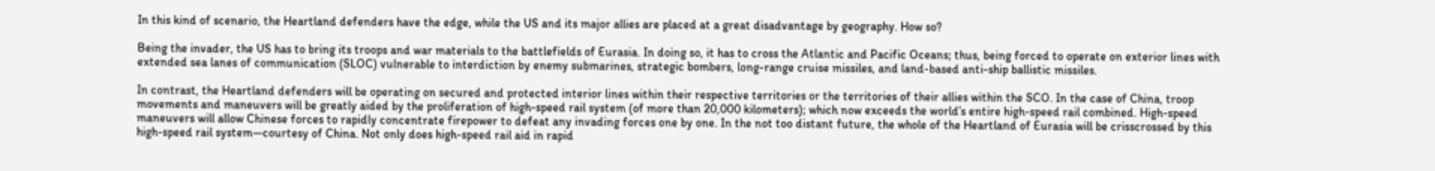In this kind of scenario, the Heartland defenders have the edge, while the US and its major allies are placed at a great disadvantage by geography. How so?

Being the invader, the US has to bring its troops and war materials to the battlefields of Eurasia. In doing so, it has to cross the Atlantic and Pacific Oceans; thus, being forced to operate on exterior lines with extended sea lanes of communication (SLOC) vulnerable to interdiction by enemy submarines, strategic bombers, long-range cruise missiles, and land-based anti-ship ballistic missiles.

In contrast, the Heartland defenders will be operating on secured and protected interior lines within their respective territories or the territories of their allies within the SCO. In the case of China, troop movements and maneuvers will be greatly aided by the proliferation of high-speed rail system (of more than 20,000 kilometers); which now exceeds the world’s entire high-speed rail combined. High-speed maneuvers will allow Chinese forces to rapidly concentrate firepower to defeat any invading forces one by one. In the not too distant future, the whole of the Heartland of Eurasia will be crisscrossed by this high-speed rail system—courtesy of China. Not only does high-speed rail aid in rapid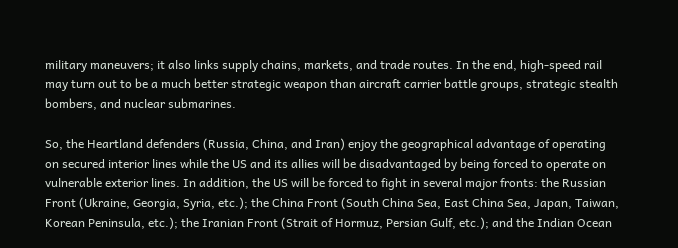military maneuvers; it also links supply chains, markets, and trade routes. In the end, high-speed rail may turn out to be a much better strategic weapon than aircraft carrier battle groups, strategic stealth bombers, and nuclear submarines.

So, the Heartland defenders (Russia, China, and Iran) enjoy the geographical advantage of operating on secured interior lines while the US and its allies will be disadvantaged by being forced to operate on vulnerable exterior lines. In addition, the US will be forced to fight in several major fronts: the Russian Front (Ukraine, Georgia, Syria, etc.); the China Front (South China Sea, East China Sea, Japan, Taiwan, Korean Peninsula, etc.); the Iranian Front (Strait of Hormuz, Persian Gulf, etc.); and the Indian Ocean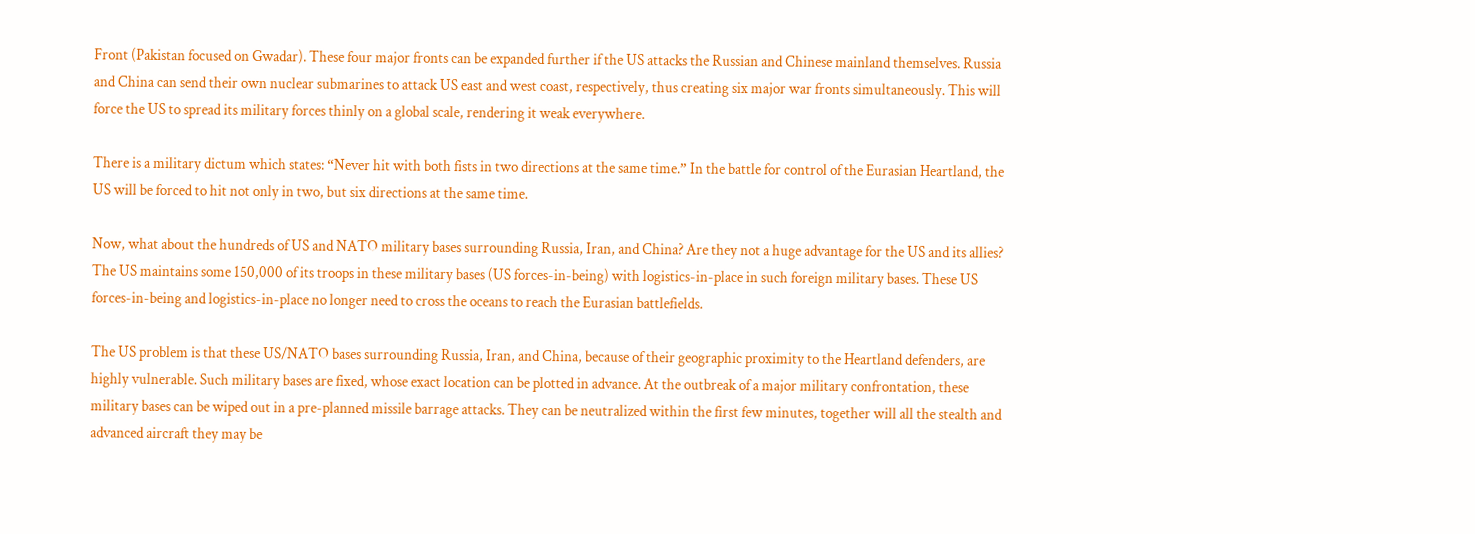Front (Pakistan focused on Gwadar). These four major fronts can be expanded further if the US attacks the Russian and Chinese mainland themselves. Russia and China can send their own nuclear submarines to attack US east and west coast, respectively, thus creating six major war fronts simultaneously. This will force the US to spread its military forces thinly on a global scale, rendering it weak everywhere.

There is a military dictum which states: “Never hit with both fists in two directions at the same time.” In the battle for control of the Eurasian Heartland, the US will be forced to hit not only in two, but six directions at the same time.

Now, what about the hundreds of US and NATO military bases surrounding Russia, Iran, and China? Are they not a huge advantage for the US and its allies? The US maintains some 150,000 of its troops in these military bases (US forces-in-being) with logistics-in-place in such foreign military bases. These US forces-in-being and logistics-in-place no longer need to cross the oceans to reach the Eurasian battlefields.

The US problem is that these US/NATO bases surrounding Russia, Iran, and China, because of their geographic proximity to the Heartland defenders, are highly vulnerable. Such military bases are fixed, whose exact location can be plotted in advance. At the outbreak of a major military confrontation, these military bases can be wiped out in a pre-planned missile barrage attacks. They can be neutralized within the first few minutes, together will all the stealth and advanced aircraft they may be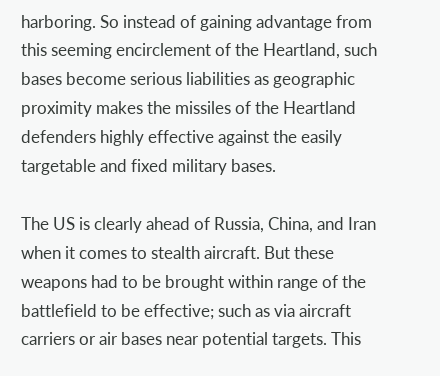harboring. So instead of gaining advantage from this seeming encirclement of the Heartland, such bases become serious liabilities as geographic proximity makes the missiles of the Heartland defenders highly effective against the easily targetable and fixed military bases.

The US is clearly ahead of Russia, China, and Iran when it comes to stealth aircraft. But these weapons had to be brought within range of the battlefield to be effective; such as via aircraft carriers or air bases near potential targets. This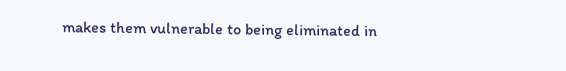makes them vulnerable to being eliminated in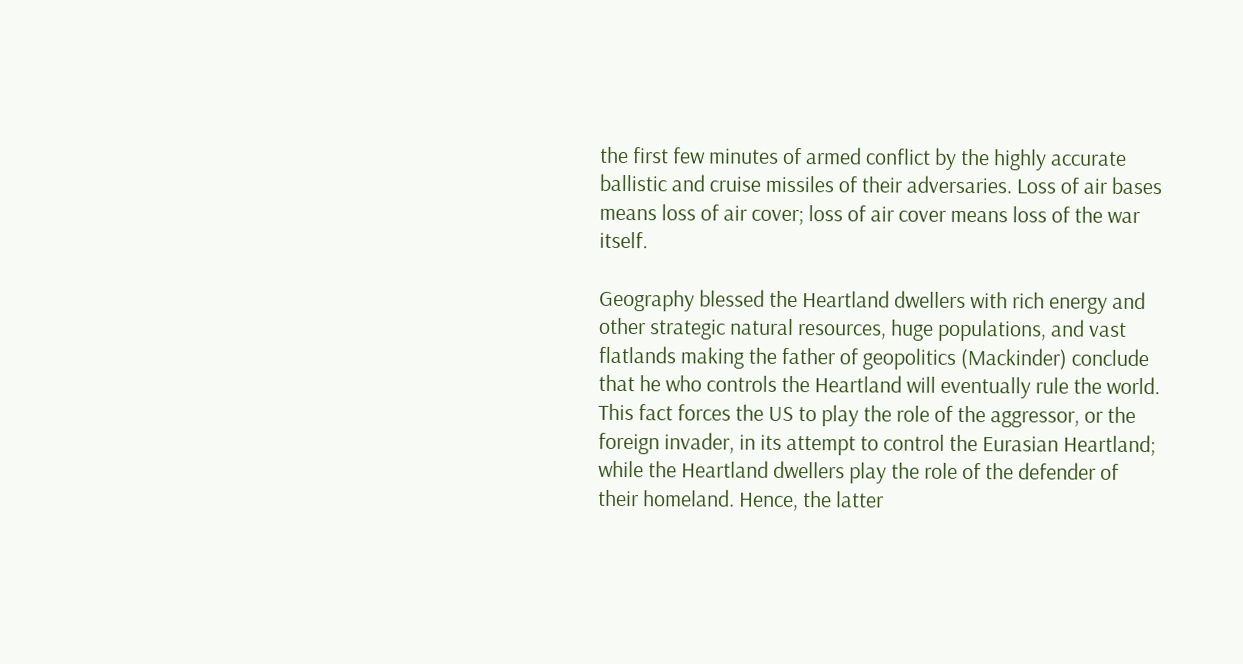the first few minutes of armed conflict by the highly accurate ballistic and cruise missiles of their adversaries. Loss of air bases means loss of air cover; loss of air cover means loss of the war itself.

Geography blessed the Heartland dwellers with rich energy and other strategic natural resources, huge populations, and vast flatlands making the father of geopolitics (Mackinder) conclude that he who controls the Heartland will eventually rule the world. This fact forces the US to play the role of the aggressor, or the foreign invader, in its attempt to control the Eurasian Heartland; while the Heartland dwellers play the role of the defender of their homeland. Hence, the latter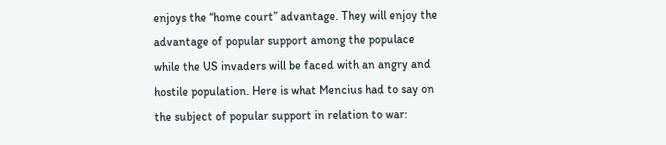enjoys the “home court” advantage. They will enjoy the advantage of popular support among the populace while the US invaders will be faced with an angry and hostile population. Here is what Mencius had to say on the subject of popular support in relation to war: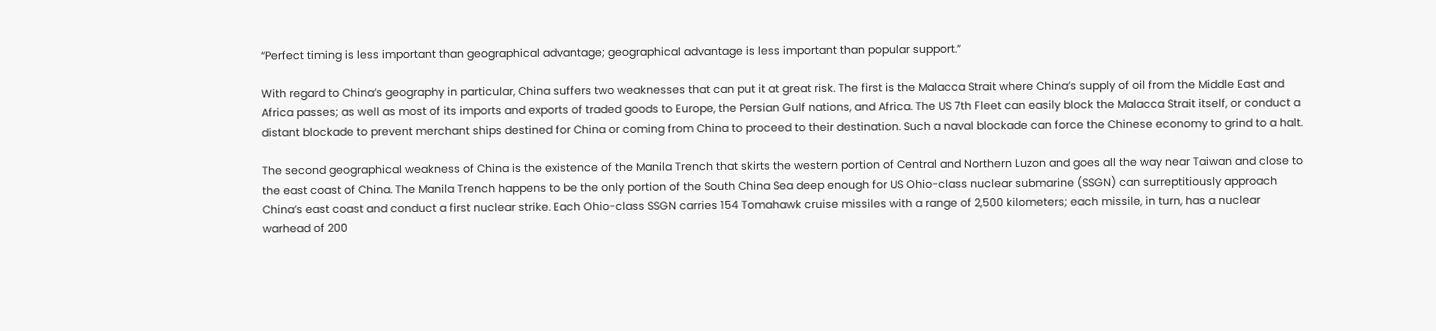“Perfect timing is less important than geographical advantage; geographical advantage is less important than popular support.”

With regard to China’s geography in particular, China suffers two weaknesses that can put it at great risk. The first is the Malacca Strait where China’s supply of oil from the Middle East and Africa passes; as well as most of its imports and exports of traded goods to Europe, the Persian Gulf nations, and Africa. The US 7th Fleet can easily block the Malacca Strait itself, or conduct a distant blockade to prevent merchant ships destined for China or coming from China to proceed to their destination. Such a naval blockade can force the Chinese economy to grind to a halt.

The second geographical weakness of China is the existence of the Manila Trench that skirts the western portion of Central and Northern Luzon and goes all the way near Taiwan and close to the east coast of China. The Manila Trench happens to be the only portion of the South China Sea deep enough for US Ohio-class nuclear submarine (SSGN) can surreptitiously approach China’s east coast and conduct a first nuclear strike. Each Ohio-class SSGN carries 154 Tomahawk cruise missiles with a range of 2,500 kilometers; each missile, in turn, has a nuclear warhead of 200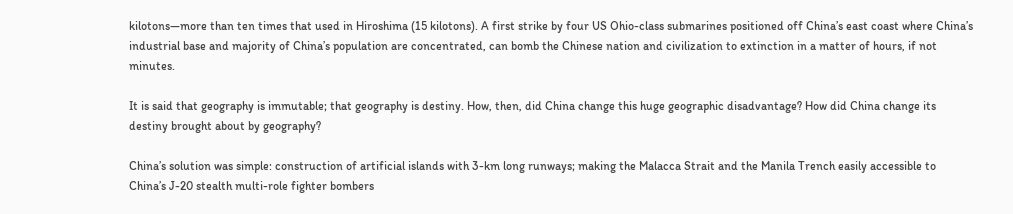kilotons—more than ten times that used in Hiroshima (15 kilotons). A first strike by four US Ohio-class submarines positioned off China’s east coast where China’s industrial base and majority of China’s population are concentrated, can bomb the Chinese nation and civilization to extinction in a matter of hours, if not minutes.

It is said that geography is immutable; that geography is destiny. How, then, did China change this huge geographic disadvantage? How did China change its destiny brought about by geography?

China’s solution was simple: construction of artificial islands with 3-km long runways; making the Malacca Strait and the Manila Trench easily accessible to China’s J-20 stealth multi-role fighter bombers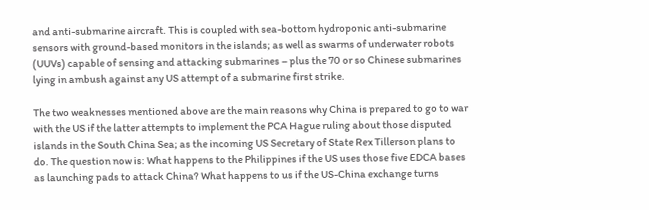and anti-submarine aircraft. This is coupled with sea-bottom hydroponic anti-submarine sensors with ground-based monitors in the islands; as well as swarms of underwater robots (UUVs) capable of sensing and attacking submarines – plus the 70 or so Chinese submarines lying in ambush against any US attempt of a submarine first strike.

The two weaknesses mentioned above are the main reasons why China is prepared to go to war with the US if the latter attempts to implement the PCA Hague ruling about those disputed islands in the South China Sea; as the incoming US Secretary of State Rex Tillerson plans to do. The question now is: What happens to the Philippines if the US uses those five EDCA bases as launching pads to attack China? What happens to us if the US-China exchange turns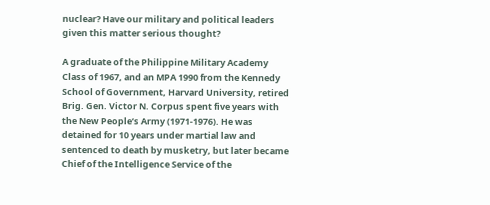nuclear? Have our military and political leaders given this matter serious thought?

A graduate of the Philippine Military Academy Class of 1967, and an MPA 1990 from the Kennedy School of Government, Harvard University, retired Brig. Gen. Victor N. Corpus spent five years with the New People’s Army (1971-1976). He was detained for 10 years under martial law and sentenced to death by musketry, but later became Chief of the Intelligence Service of the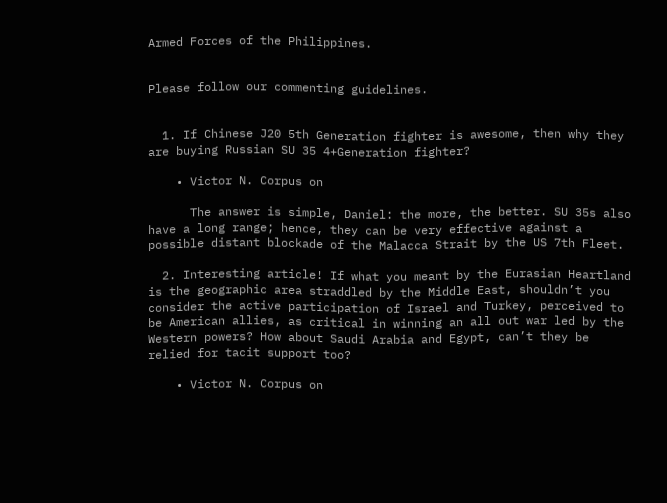Armed Forces of the Philippines.


Please follow our commenting guidelines.


  1. If Chinese J20 5th Generation fighter is awesome, then why they are buying Russian SU 35 4+Generation fighter?

    • Victor N. Corpus on

      The answer is simple, Daniel: the more, the better. SU 35s also have a long range; hence, they can be very effective against a possible distant blockade of the Malacca Strait by the US 7th Fleet.

  2. Interesting article! If what you meant by the Eurasian Heartland is the geographic area straddled by the Middle East, shouldn’t you consider the active participation of Israel and Turkey, perceived to be American allies, as critical in winning an all out war led by the Western powers? How about Saudi Arabia and Egypt, can’t they be relied for tacit support too?

    • Victor N. Corpus on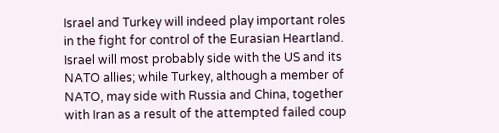Israel and Turkey will indeed play important roles in the fight for control of the Eurasian Heartland. Israel will most probably side with the US and its NATO allies; while Turkey, although a member of NATO, may side with Russia and China, together with Iran as a result of the attempted failed coup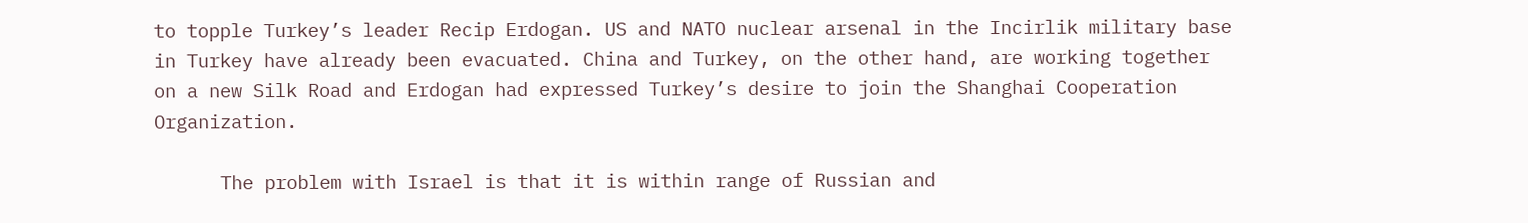to topple Turkey’s leader Recip Erdogan. US and NATO nuclear arsenal in the Incirlik military base in Turkey have already been evacuated. China and Turkey, on the other hand, are working together on a new Silk Road and Erdogan had expressed Turkey’s desire to join the Shanghai Cooperation Organization.

      The problem with Israel is that it is within range of Russian and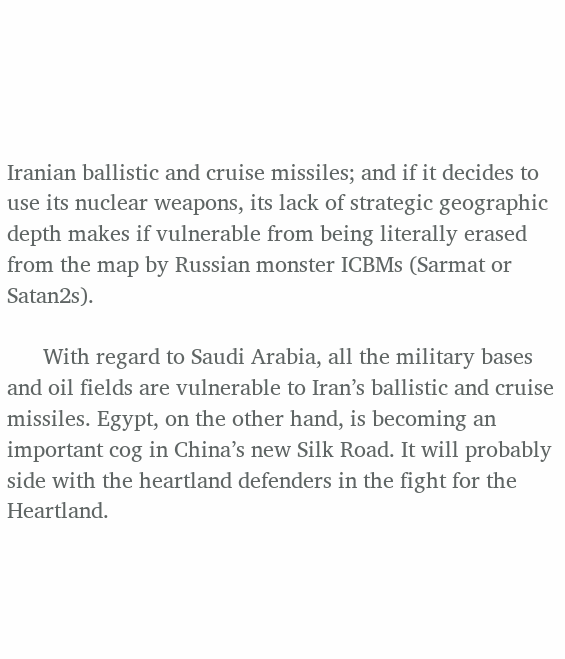Iranian ballistic and cruise missiles; and if it decides to use its nuclear weapons, its lack of strategic geographic depth makes if vulnerable from being literally erased from the map by Russian monster ICBMs (Sarmat or Satan2s).

      With regard to Saudi Arabia, all the military bases and oil fields are vulnerable to Iran’s ballistic and cruise missiles. Egypt, on the other hand, is becoming an important cog in China’s new Silk Road. It will probably side with the heartland defenders in the fight for the Heartland.